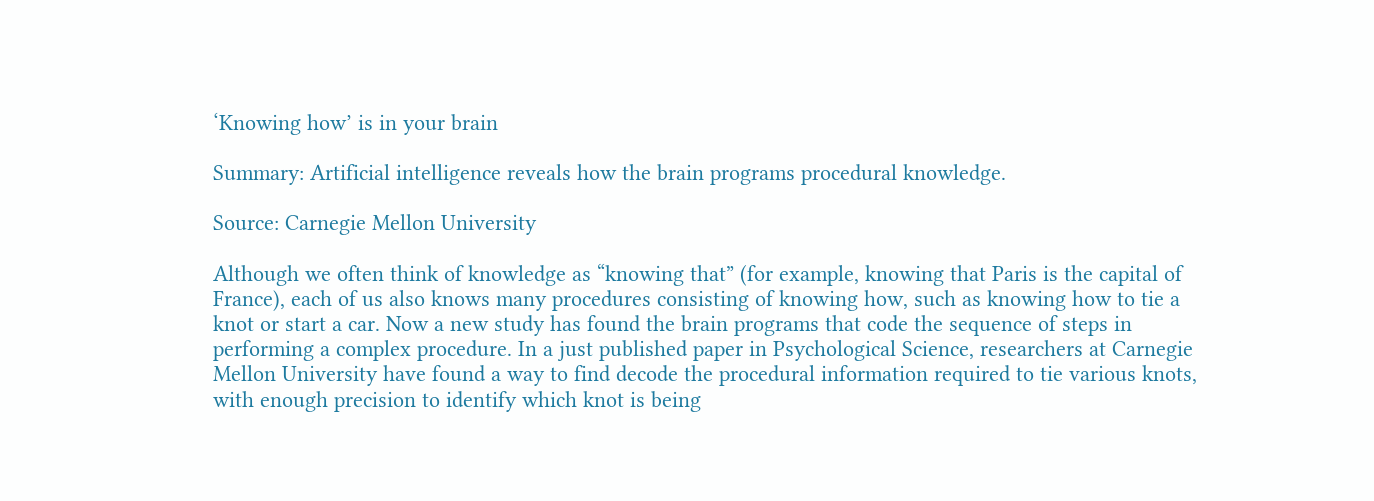‘Knowing how’ is in your brain

Summary: Artificial intelligence reveals how the brain programs procedural knowledge.

Source: Carnegie Mellon University

Although we often think of knowledge as “knowing that” (for example, knowing that Paris is the capital of France), each of us also knows many procedures consisting of knowing how, such as knowing how to tie a knot or start a car. Now a new study has found the brain programs that code the sequence of steps in performing a complex procedure. In a just published paper in Psychological Science, researchers at Carnegie Mellon University have found a way to find decode the procedural information required to tie various knots, with enough precision to identify which knot is being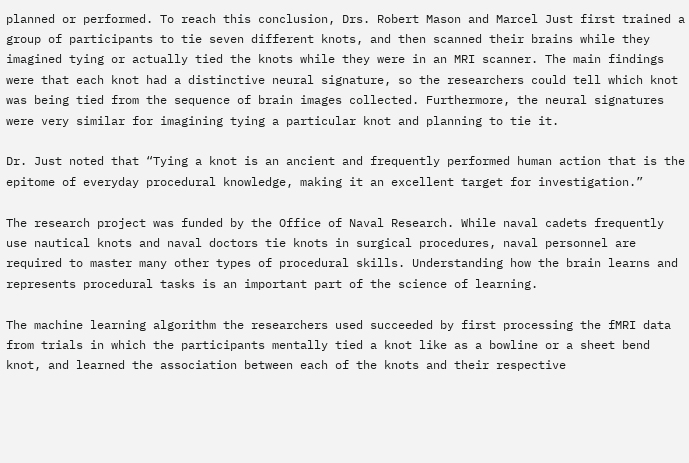planned or performed. To reach this conclusion, Drs. Robert Mason and Marcel Just first trained a group of participants to tie seven different knots, and then scanned their brains while they imagined tying or actually tied the knots while they were in an MRI scanner. The main findings were that each knot had a distinctive neural signature, so the researchers could tell which knot was being tied from the sequence of brain images collected. Furthermore, the neural signatures were very similar for imagining tying a particular knot and planning to tie it.

Dr. Just noted that “Tying a knot is an ancient and frequently performed human action that is the epitome of everyday procedural knowledge, making it an excellent target for investigation.”

The research project was funded by the Office of Naval Research. While naval cadets frequently use nautical knots and naval doctors tie knots in surgical procedures, naval personnel are required to master many other types of procedural skills. Understanding how the brain learns and represents procedural tasks is an important part of the science of learning.

The machine learning algorithm the researchers used succeeded by first processing the fMRI data from trials in which the participants mentally tied a knot like as a bowline or a sheet bend knot, and learned the association between each of the knots and their respective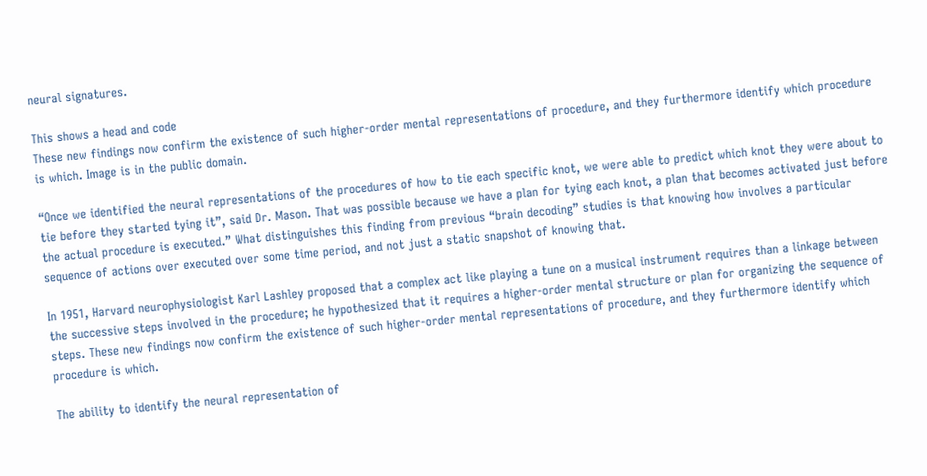neural signatures.

This shows a head and code
These new findings now confirm the existence of such higher-order mental representations of procedure, and they furthermore identify which procedure is which. Image is in the public domain.

“Once we identified the neural representations of the procedures of how to tie each specific knot, we were able to predict which knot they were about to tie before they started tying it”, said Dr. Mason. That was possible because we have a plan for tying each knot, a plan that becomes activated just before the actual procedure is executed.” What distinguishes this finding from previous “brain decoding” studies is that knowing how involves a particular sequence of actions over executed over some time period, and not just a static snapshot of knowing that.

In 1951, Harvard neurophysiologist Karl Lashley proposed that a complex act like playing a tune on a musical instrument requires than a linkage between the successive steps involved in the procedure; he hypothesized that it requires a higher-order mental structure or plan for organizing the sequence of steps. These new findings now confirm the existence of such higher-order mental representations of procedure, and they furthermore identify which procedure is which.

The ability to identify the neural representation of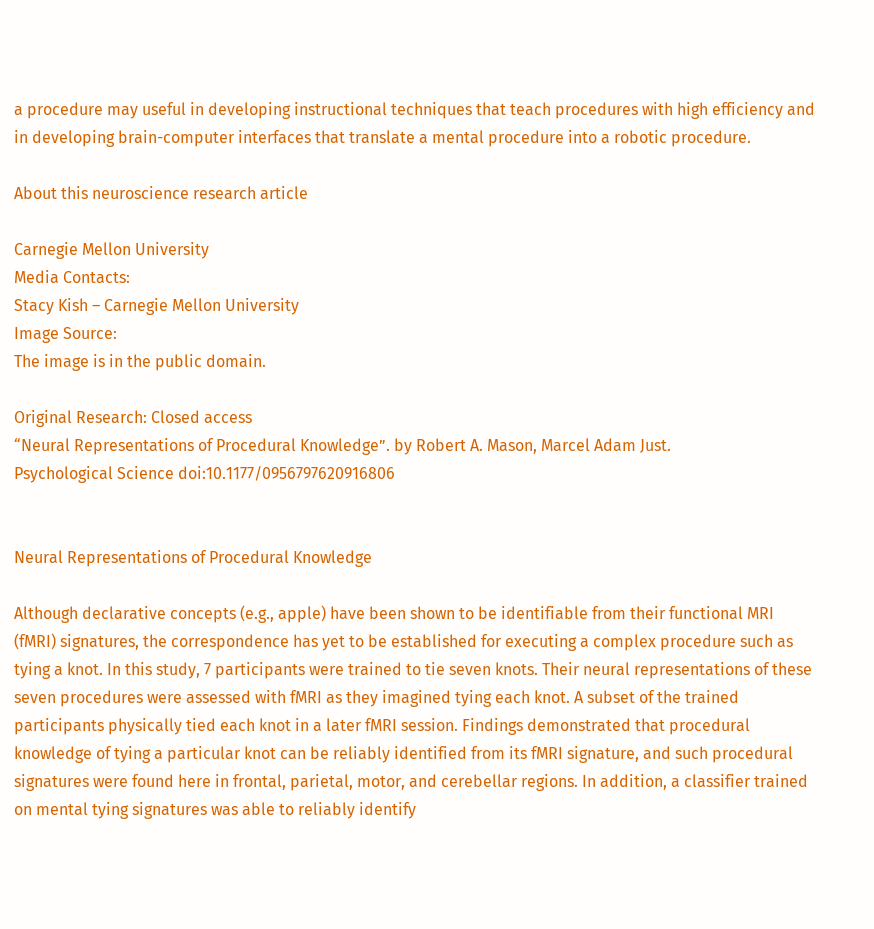a procedure may useful in developing instructional techniques that teach procedures with high efficiency and in developing brain-computer interfaces that translate a mental procedure into a robotic procedure.

About this neuroscience research article

Carnegie Mellon University
Media Contacts:
Stacy Kish – Carnegie Mellon University
Image Source:
The image is in the public domain.

Original Research: Closed access
“Neural Representations of Procedural Knowledge”. by Robert A. Mason, Marcel Adam Just.
Psychological Science doi:10.1177/0956797620916806


Neural Representations of Procedural Knowledge

Although declarative concepts (e.g., apple) have been shown to be identifiable from their functional MRI (fMRI) signatures, the correspondence has yet to be established for executing a complex procedure such as tying a knot. In this study, 7 participants were trained to tie seven knots. Their neural representations of these seven procedures were assessed with fMRI as they imagined tying each knot. A subset of the trained participants physically tied each knot in a later fMRI session. Findings demonstrated that procedural knowledge of tying a particular knot can be reliably identified from its fMRI signature, and such procedural signatures were found here in frontal, parietal, motor, and cerebellar regions. In addition, a classifier trained on mental tying signatures was able to reliably identify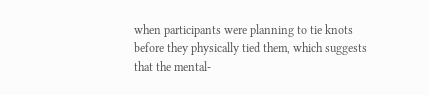when participants were planning to tie knots before they physically tied them, which suggests that the mental-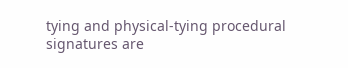tying and physical-tying procedural signatures are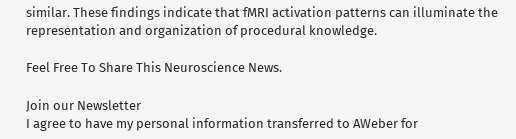similar. These findings indicate that fMRI activation patterns can illuminate the representation and organization of procedural knowledge.

Feel Free To Share This Neuroscience News.

Join our Newsletter
I agree to have my personal information transferred to AWeber for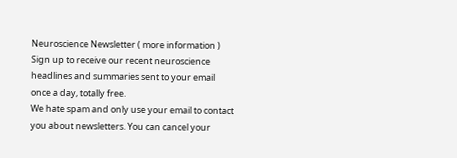Neuroscience Newsletter ( more information )
Sign up to receive our recent neuroscience headlines and summaries sent to your email once a day, totally free.
We hate spam and only use your email to contact you about newsletters. You can cancel your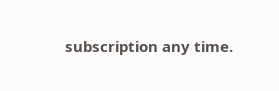subscription any time.